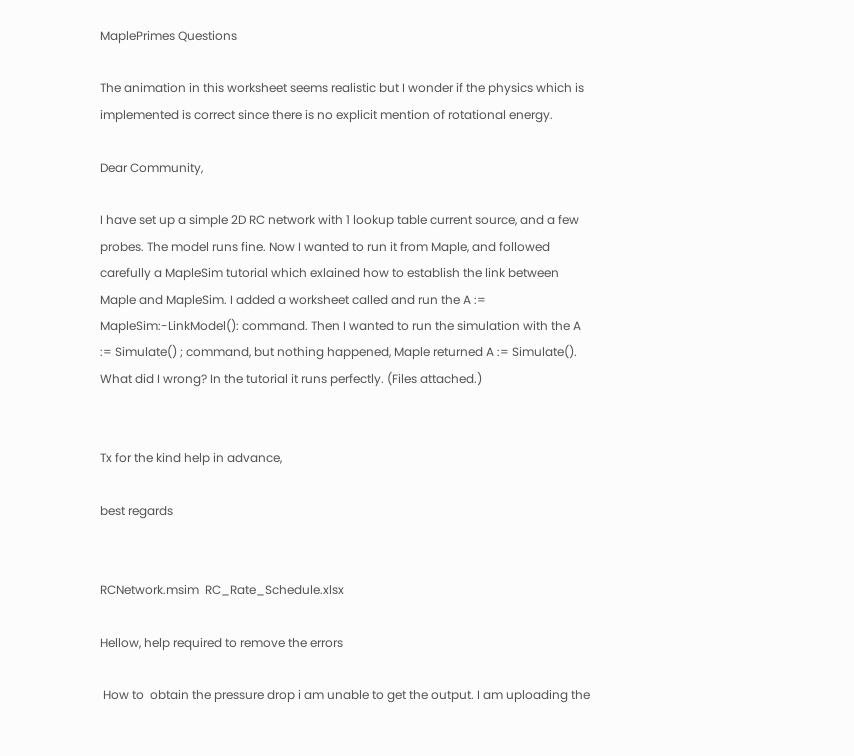MaplePrimes Questions

The animation in this worksheet seems realistic but I wonder if the physics which is implemented is correct since there is no explicit mention of rotational energy.

Dear Community,

I have set up a simple 2D RC network with 1 lookup table current source, and a few probes. The model runs fine. Now I wanted to run it from Maple, and followed carefully a MapleSim tutorial which exlained how to establish the link between Maple and MapleSim. I added a worksheet called and run the A := MapleSim:-LinkModel(): command. Then I wanted to run the simulation with the A := Simulate() ; command, but nothing happened, Maple returned A := Simulate(). What did I wrong? In the tutorial it runs perfectly. (Files attached.)


Tx for the kind help in advance,

best regards


RCNetwork.msim  RC_Rate_Schedule.xlsx

Hellow, help required to remove the errors

 How to  obtain the pressure drop i am unable to get the output. I am uploading the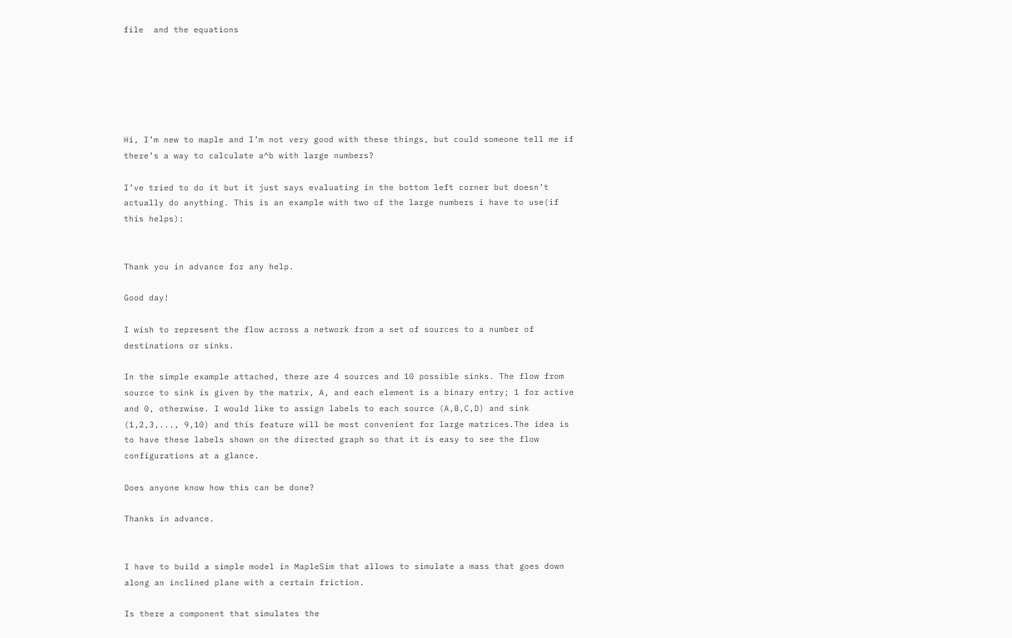file  and the equations






Hi, I’m new to maple and I’m not very good with these things, but could someone tell me if there’s a way to calculate a^b with large numbers?

I’ve tried to do it but it just says evaluating in the bottom left corner but doesn’t actually do anything. This is an example with two of the large numbers i have to use(if this helps):


Thank you in advance for any help.

Good day!

I wish to represent the flow across a network from a set of sources to a number of destinations or sinks.

In the simple example attached, there are 4 sources and 10 possible sinks. The flow from source to sink is given by the matrix, A, and each element is a binary entry; 1 for active and 0, otherwise. I would like to assign labels to each source (A,B,C,D) and sink (1,2,3,..., 9,10) and this feature will be most convenient for large matrices.The idea is to have these labels shown on the directed graph so that it is easy to see the flow configurations at a glance.

Does anyone know how this can be done?

Thanks in advance.


I have to build a simple model in MapleSim that allows to simulate a mass that goes down along an inclined plane with a certain friction.

Is there a component that simulates the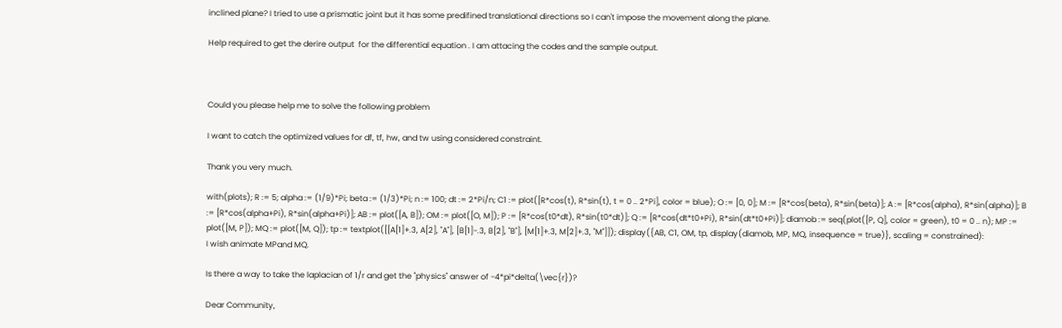inclined plane? I tried to use a prismatic joint but it has some predifined translational directions so I can't impose the movement along the plane.

Help required to get the derire output  for the differential equation . I am attacing the codes and the sample output.



Could you please help me to solve the following problem

I want to catch the optimized values for df, tf, hw, and tw using considered constraint.

Thank you very much.

with(plots); R := 5; alpha := (1/9)*Pi; beta := (1/3)*Pi; n := 100; dt := 2*Pi/n; C1 := plot([R*cos(t), R*sin(t), t = 0 .. 2*Pi], color = blue); O := [0, 0]; M := [R*cos(beta), R*sin(beta)]; A := [R*cos(alpha), R*sin(alpha)]; B := [R*cos(alpha+Pi), R*sin(alpha+Pi)]; AB := plot([A, B]); OM := plot([O, M]); P := [R*cos(t0*dt), R*sin(t0*dt)]; Q := [R*cos(dt*t0+Pi), R*sin(dt*t0+Pi)]; diamob := seq(plot([P, Q], color = green), t0 = 0 .. n); MP := plot([M, P]); MQ := plot([M, Q]); tp := textplot([[A[1]+.3, A[2], "A"], [B[1]-.3, B[2], "B"], [M[1]+.3, M[2]+.3, "M"]]); display({AB, C1, OM, tp, display(diamob, MP, MQ, insequence = true)}, scaling = constrained):
I wish animate MPand MQ.

Is there a way to take the laplacian of 1/r and get the "physics" answer of -4*pi*delta(\vec{r})?

Dear Community,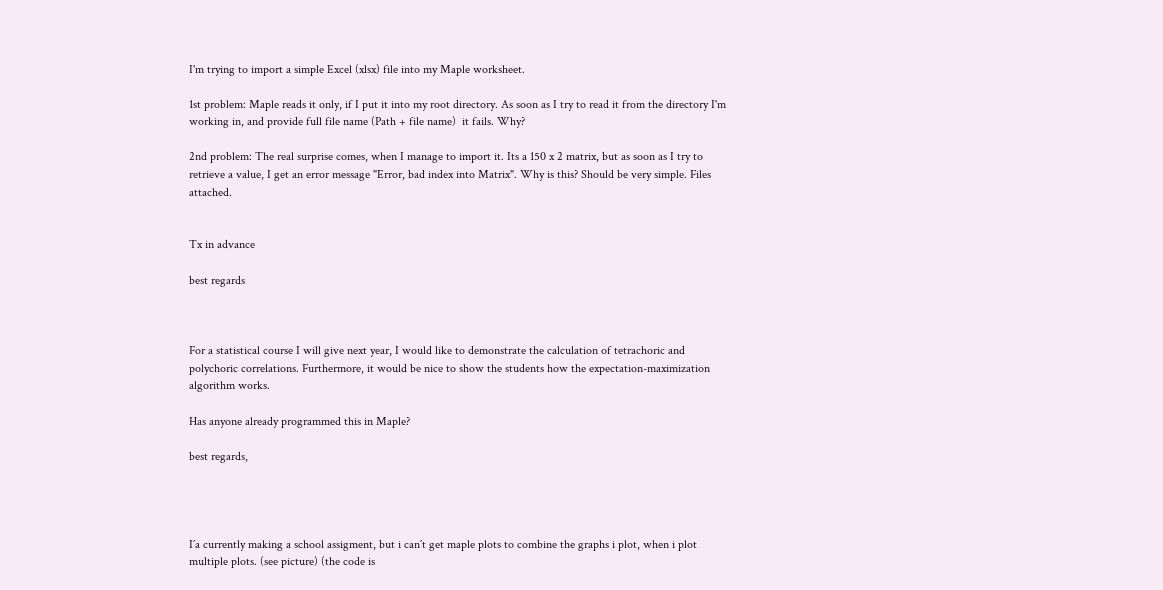I'm trying to import a simple Excel (xlsx) file into my Maple worksheet.

1st problem: Maple reads it only, if I put it into my root directory. As soon as I try to read it from the directory I'm working in, and provide full file name (Path + file name)  it fails. Why?

2nd problem: The real surprise comes, when I manage to import it. Its a 150 x 2 matrix, but as soon as I try to retrieve a value, I get an error message "Error, bad index into Matrix". Why is this? Should be very simple. Files attached.


Tx in advance

best regards



For a statistical course I will give next year, I would like to demonstrate the calculation of tetrachoric and polychoric correlations. Furthermore, it would be nice to show the students how the expectation-maximization algorithm works.

Has anyone already programmed this in Maple?

best regards,




I´a currently making a school assigment, but i can´t get maple plots to combine the graphs i plot, when i plot multiple plots. (see picture) (the code is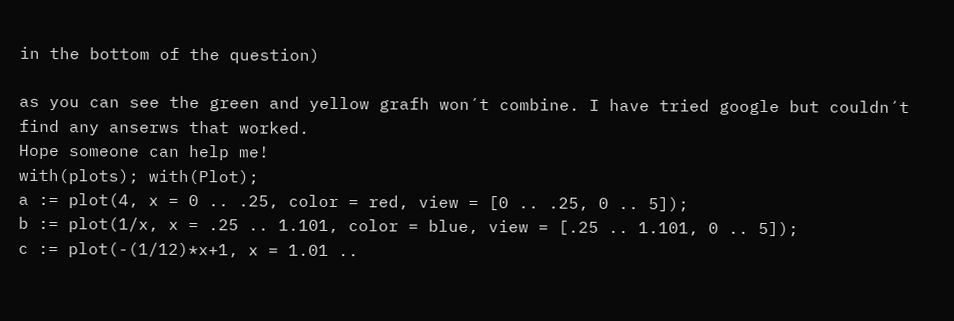in the bottom of the question)

as you can see the green and yellow grafh won´t combine. I have tried google but couldn´t find any anserws that worked.
Hope someone can help me!
with(plots); with(Plot);
a := plot(4, x = 0 .. .25, color = red, view = [0 .. .25, 0 .. 5]);
b := plot(1/x, x = .25 .. 1.101, color = blue, view = [.25 .. 1.101, 0 .. 5]);
c := plot(-(1/12)*x+1, x = 1.01 ..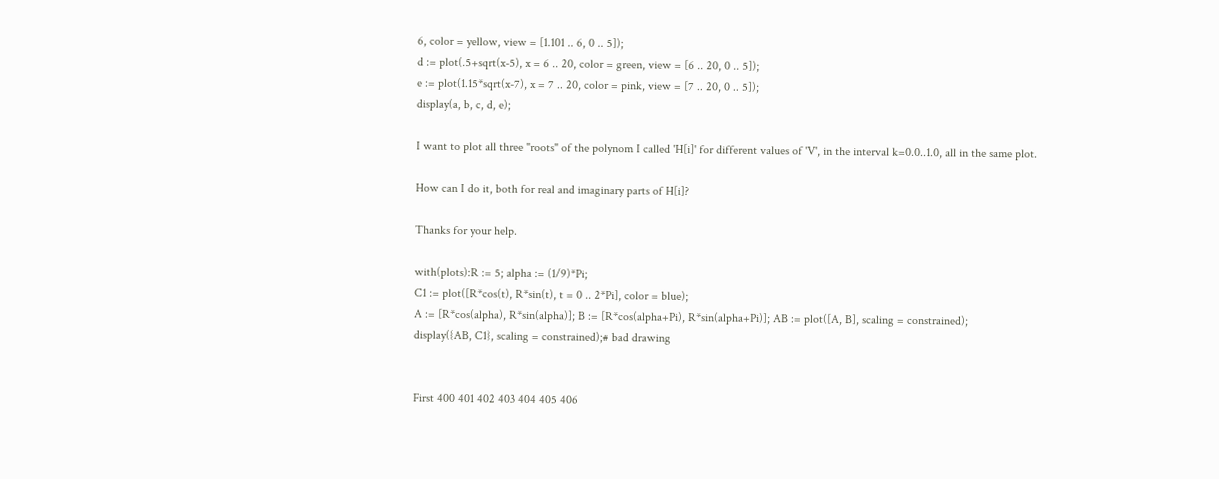6, color = yellow, view = [1.101 .. 6, 0 .. 5]);
d := plot(.5+sqrt(x-5), x = 6 .. 20, color = green, view = [6 .. 20, 0 .. 5]);
e := plot(1.15*sqrt(x-7), x = 7 .. 20, color = pink, view = [7 .. 20, 0 .. 5]);
display(a, b, c, d, e);

I want to plot all three "roots" of the polynom I called 'H[i]' for different values of 'V', in the interval k=0.0..1.0, all in the same plot.

How can I do it, both for real and imaginary parts of H[i]?

Thanks for your help.

with(plots):R := 5; alpha := (1/9)*Pi;
C1 := plot([R*cos(t), R*sin(t), t = 0 .. 2*Pi], color = blue);
A := [R*cos(alpha), R*sin(alpha)]; B := [R*cos(alpha+Pi), R*sin(alpha+Pi)]; AB := plot([A, B], scaling = constrained);
display({AB, C1}, scaling = constrained);# bad drawing


First 400 401 402 403 404 405 406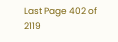Last Page 402 of 2119